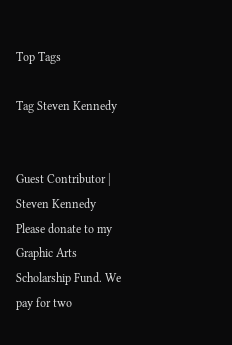Top Tags

Tag Steven Kennedy


Guest Contributor | Steven Kennedy Please donate to my Graphic Arts Scholarship Fund. We pay for two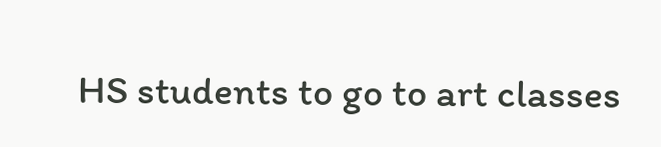HS students to go to art classes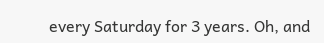every Saturday for 3 years. Oh, and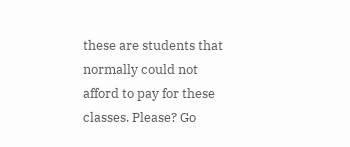these are students that normally could not afford to pay for these classes. Please? Go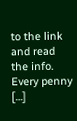to the link and read the info. Every penny […]